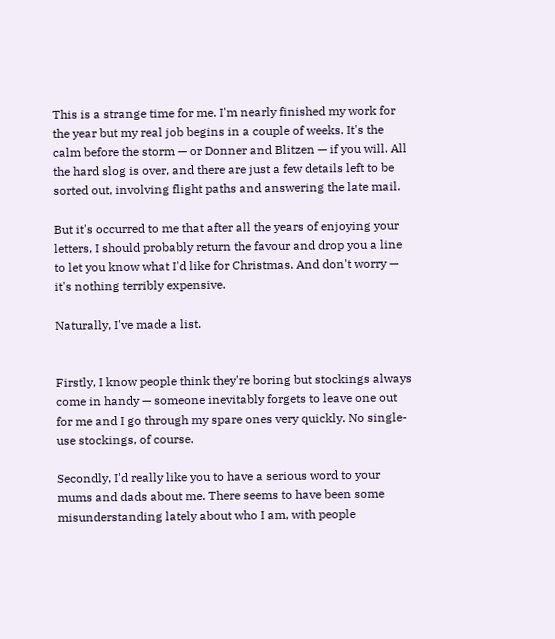This is a strange time for me. I'm nearly finished my work for the year but my real job begins in a couple of weeks. It's the calm before the storm — or Donner and Blitzen — if you will. All the hard slog is over, and there are just a few details left to be sorted out, involving flight paths and answering the late mail.

But it's occurred to me that after all the years of enjoying your letters, I should probably return the favour and drop you a line to let you know what I'd like for Christmas. And don't worry — it's nothing terribly expensive.

Naturally, I've made a list.


Firstly, I know people think they're boring but stockings always come in handy — someone inevitably forgets to leave one out for me and I go through my spare ones very quickly. No single-use stockings, of course.

Secondly, I'd really like you to have a serious word to your mums and dads about me. There seems to have been some misunderstanding lately about who I am, with people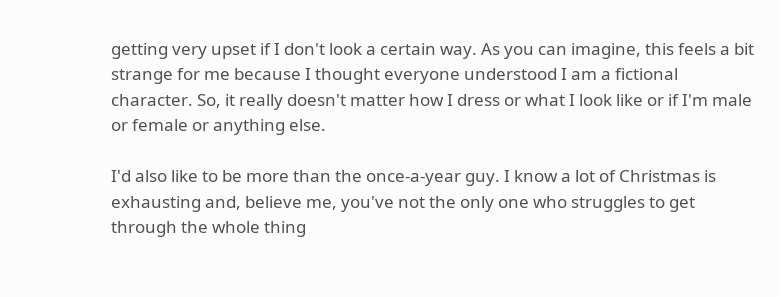getting very upset if I don't look a certain way. As you can imagine, this feels a bit strange for me because I thought everyone understood I am a fictional character. So, it really doesn't matter how I dress or what I look like or if I'm male or female or anything else.

I'd also like to be more than the once-a-year guy. I know a lot of Christmas is exhausting and, believe me, you've not the only one who struggles to get through the whole thing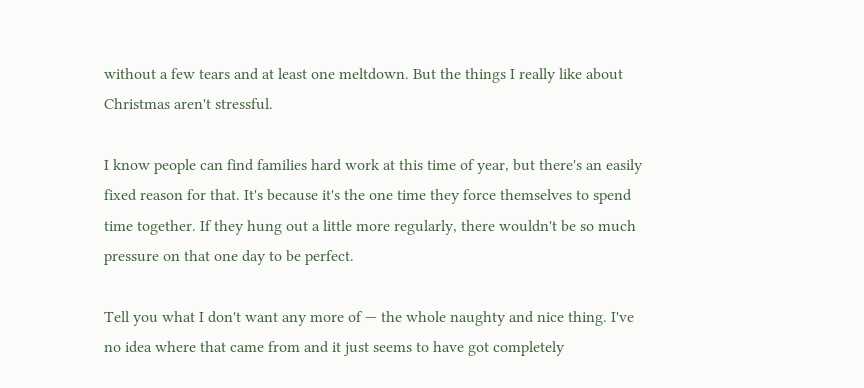without a few tears and at least one meltdown. But the things I really like about Christmas aren't stressful.

I know people can find families hard work at this time of year, but there's an easily fixed reason for that. It's because it's the one time they force themselves to spend time together. If they hung out a little more regularly, there wouldn't be so much pressure on that one day to be perfect.

Tell you what I don't want any more of — the whole naughty and nice thing. I've no idea where that came from and it just seems to have got completely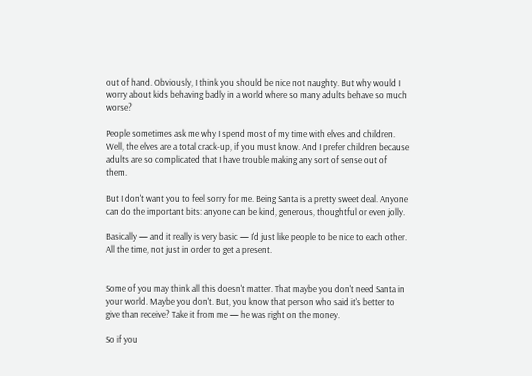out of hand. Obviously, I think you should be nice not naughty. But why would I worry about kids behaving badly in a world where so many adults behave so much worse?

People sometimes ask me why I spend most of my time with elves and children. Well, the elves are a total crack-up, if you must know. And I prefer children because adults are so complicated that I have trouble making any sort of sense out of them.

But I don't want you to feel sorry for me. Being Santa is a pretty sweet deal. Anyone can do the important bits: anyone can be kind, generous, thoughtful or even jolly.

Basically — and it really is very basic — I'd just like people to be nice to each other. All the time, not just in order to get a present.


Some of you may think all this doesn't matter. That maybe you don't need Santa in your world. Maybe you don't. But, you know that person who said it's better to give than receive? Take it from me — he was right on the money.

So if you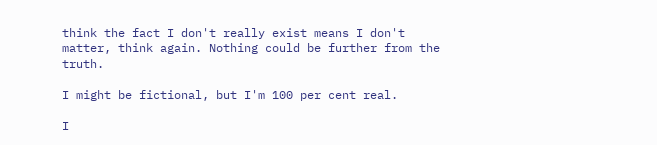think the fact I don't really exist means I don't matter, think again. Nothing could be further from the truth.

I might be fictional, but I'm 100 per cent real.

I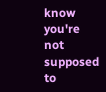know you're not supposed to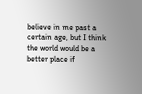believe in me past a certain age, but I think the world would be a better place if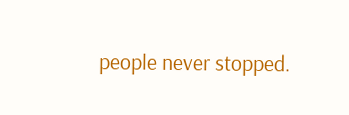people never stopped.